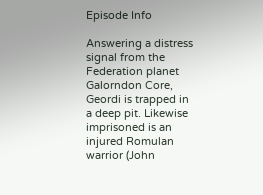Episode Info

Answering a distress signal from the Federation planet Galorndon Core, Geordi is trapped in a deep pit. Likewise imprisoned is an injured Romulan warrior (John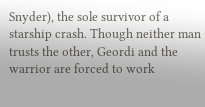Snyder), the sole survivor of a starship crash. Though neither man trusts the other, Geordi and the warrior are forced to work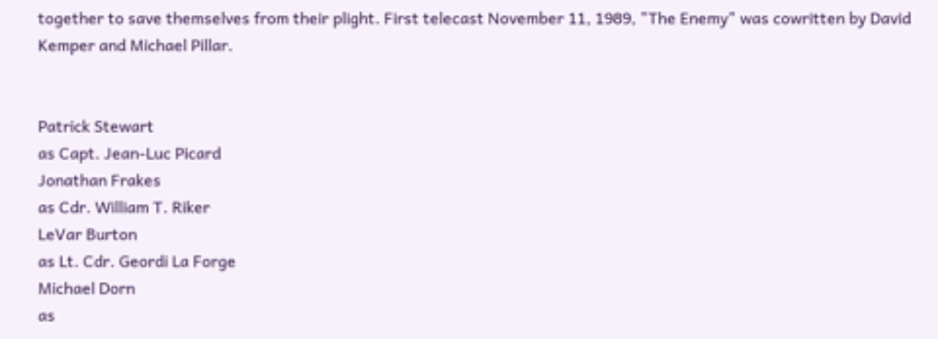together to save themselves from their plight. First telecast November 11, 1989, "The Enemy" was cowritten by David Kemper and Michael Pillar.


Patrick Stewart
as Capt. Jean-Luc Picard
Jonathan Frakes
as Cdr. William T. Riker
LeVar Burton
as Lt. Cdr. Geordi La Forge
Michael Dorn
as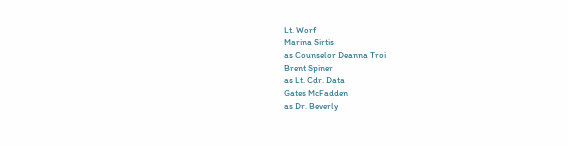Lt. Worf
Marina Sirtis
as Counselor Deanna Troi
Brent Spiner
as Lt. Cdr. Data
Gates McFadden
as Dr. Beverly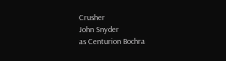Crusher
John Snyder
as Centurion Bochra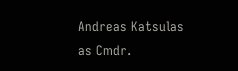Andreas Katsulas
as Cmdr.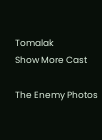Tomalak
Show More Cast

The Enemy Photos